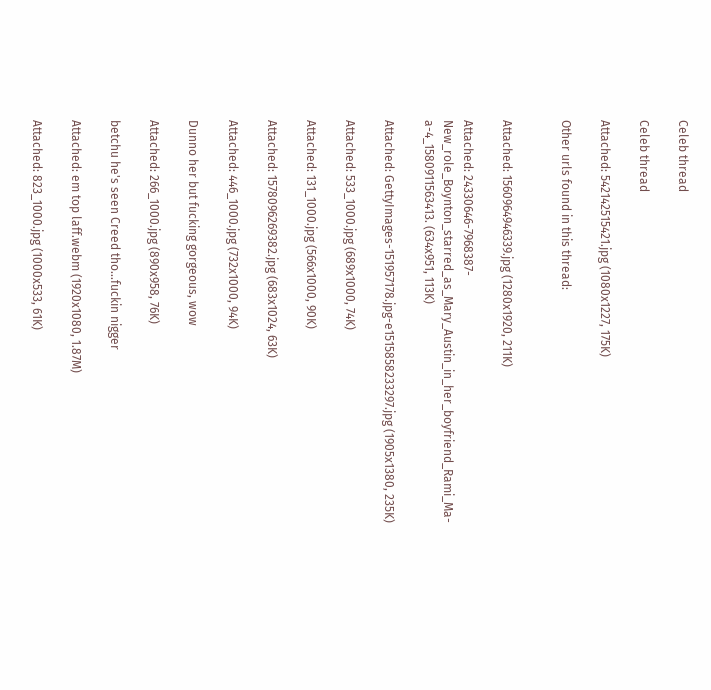Celeb thread

Celeb thread

Attached: 542142515421.jpg (1080x1227, 175K)

Other urls found in this thread:


Attached: 1560964946339.jpg (1280x1920, 211K)

Attached: 24330646-7968387-New_role_Boynton_starred_as_Mary_Austin_in_her_boyfriend_Rami_Ma-a-4_1580911563413. (634x951, 113K)

Attached: GettyImages-151957178.jpg-e1515858233297.jpg (1905x1380, 235K)

Attached: 533_1000.jpg (689x1000, 74K)

Attached: 131_1000.jpg (566x1000, 90K)

Attached: 1578096269382.jpg (683x1024, 63K)

Attached: 446_1000.jpg (732x1000, 94K)

Dunno her but fucking gorgeous, wow

Attached: 266_1000.jpg (890x958, 76K)

betchu he's seen Creed tho...fuckin nigger

Attached: em top laff.webm (1920x1080, 1.87M)

Attached: 823_1000.jpg (1000x533, 61K)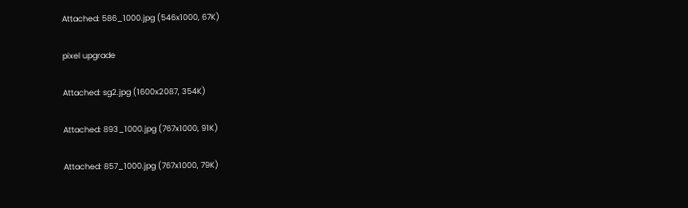Attached: 586_1000.jpg (546x1000, 67K)

pixel upgrade

Attached: sg2.jpg (1600x2087, 354K)

Attached: 893_1000.jpg (767x1000, 91K)

Attached: 857_1000.jpg (767x1000, 79K)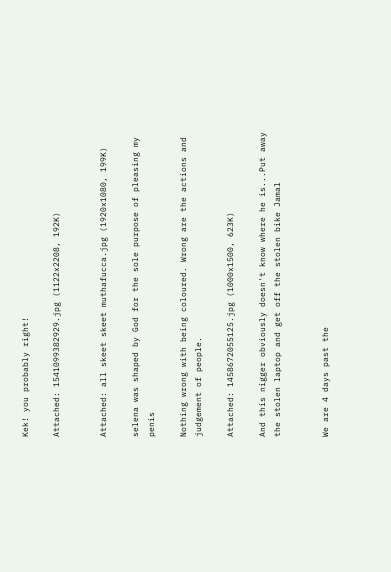Kek! you probably right!

Attached: 1541099382929.jpg (1122x2208, 192K)


Attached: all skeet skeet muthafucca.jpg (1920x1080, 199K)

selena was shaped by God for the sole purpose of pleasing my penis

Nothing wrong with being coloured. Wrong are the actions and judgement of people.

Attached: 1458672055125.jpg (1000x1500, 623K)

And this nigger obviously doesn't know where he is...Put away the stolen laptop and get off the stolen bike Jamal


We are 4 days past the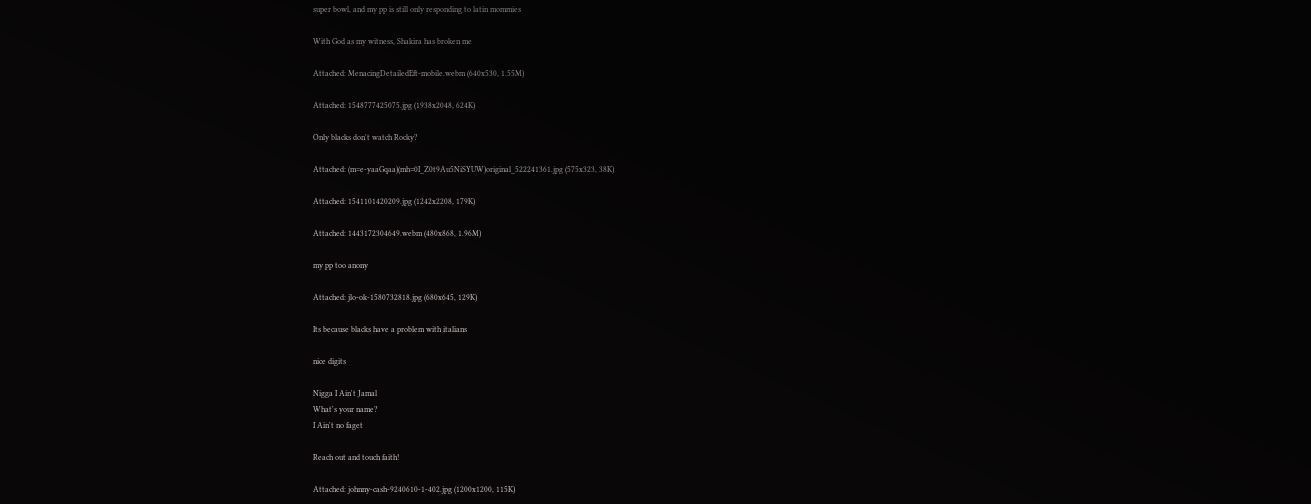super bowl, and my pp is still only responding to latin mommies

With God as my witness, Shakira has broken me

Attached: MenacingDetailedEft-mobile.webm (640x530, 1.55M)

Attached: 1548777425075.jpg (1938x2048, 624K)

Only blacks don't watch Rocky?

Attached: (m=e-yaaGqaa)(mh=0I_Z0t9Au5NiSYUW)original_522241361.jpg (575x323, 38K)

Attached: 1541101420209.jpg (1242x2208, 179K)

Attached: 1443172304649.webm (480x868, 1.96M)

my pp too anony

Attached: jlo-ok-1580732818.jpg (680x645, 129K)

Its because blacks have a problem with italians

nice digits

Nigga I Ain't Jamal
What's your name?
I Ain't no faget

Reach out and touch faith!

Attached: johnny-cash-9240610-1-402.jpg (1200x1200, 115K)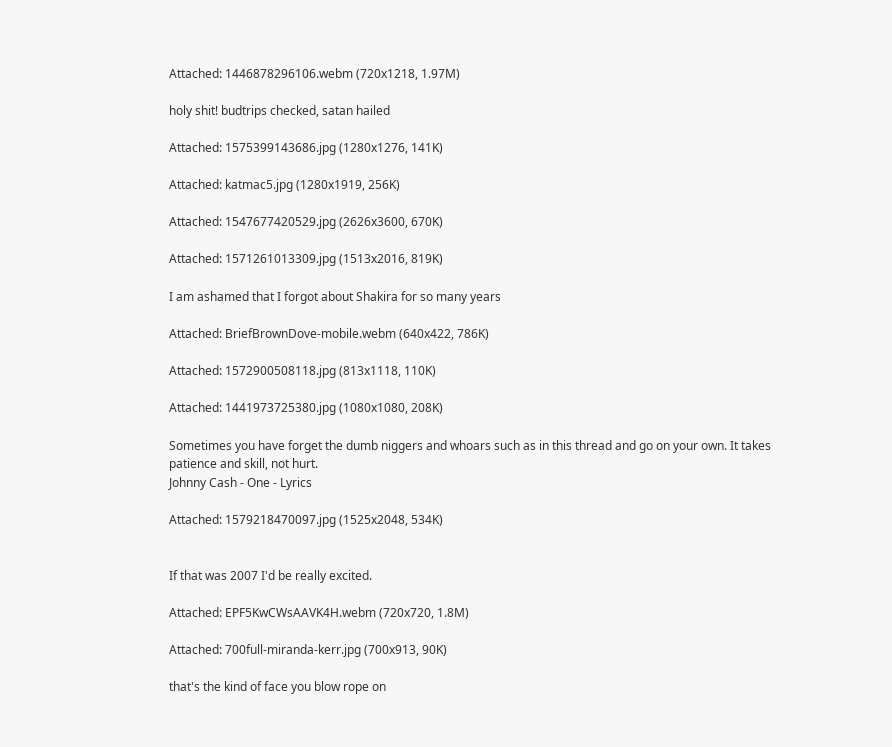Attached: 1446878296106.webm (720x1218, 1.97M)

holy shit! budtrips checked, satan hailed

Attached: 1575399143686.jpg (1280x1276, 141K)

Attached: katmac5.jpg (1280x1919, 256K)

Attached: 1547677420529.jpg (2626x3600, 670K)

Attached: 1571261013309.jpg (1513x2016, 819K)

I am ashamed that I forgot about Shakira for so many years

Attached: BriefBrownDove-mobile.webm (640x422, 786K)

Attached: 1572900508118.jpg (813x1118, 110K)

Attached: 1441973725380.jpg (1080x1080, 208K)

Sometimes you have forget the dumb niggers and whoars such as in this thread and go on your own. It takes patience and skill, not hurt.
Johnny Cash - One - Lyrics

Attached: 1579218470097.jpg (1525x2048, 534K)


If that was 2007 I'd be really excited.

Attached: EPF5KwCWsAAVK4H.webm (720x720, 1.8M)

Attached: 700full-miranda-kerr.jpg (700x913, 90K)

that's the kind of face you blow rope on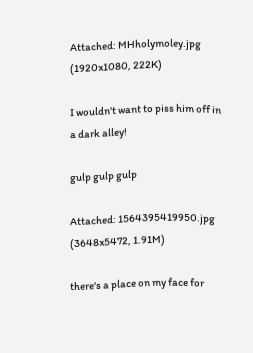Attached: MHholymoley.jpg (1920x1080, 222K)

I wouldn't want to piss him off in a dark alley!

gulp gulp gulp

Attached: 1564395419950.jpg (3648x5472, 1.91M)

there's a place on my face for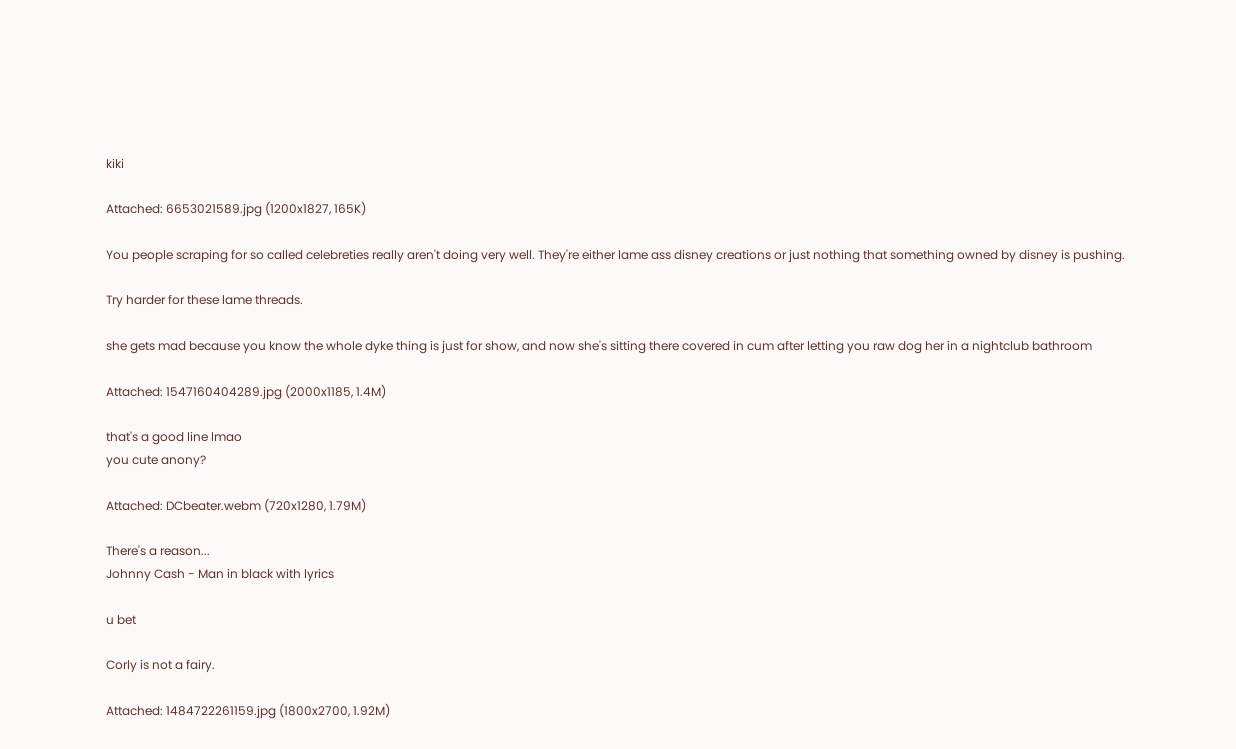kiki

Attached: 6653021589.jpg (1200x1827, 165K)

You people scraping for so called celebreties really aren't doing very well. They're either lame ass disney creations or just nothing that something owned by disney is pushing.

Try harder for these lame threads.

she gets mad because you know the whole dyke thing is just for show, and now she's sitting there covered in cum after letting you raw dog her in a nightclub bathroom

Attached: 1547160404289.jpg (2000x1185, 1.4M)

that's a good line lmao
you cute anony?

Attached: DCbeater.webm (720x1280, 1.79M)

There's a reason...
Johnny Cash - Man in black with lyrics

u bet

Corly is not a fairy.

Attached: 1484722261159.jpg (1800x2700, 1.92M)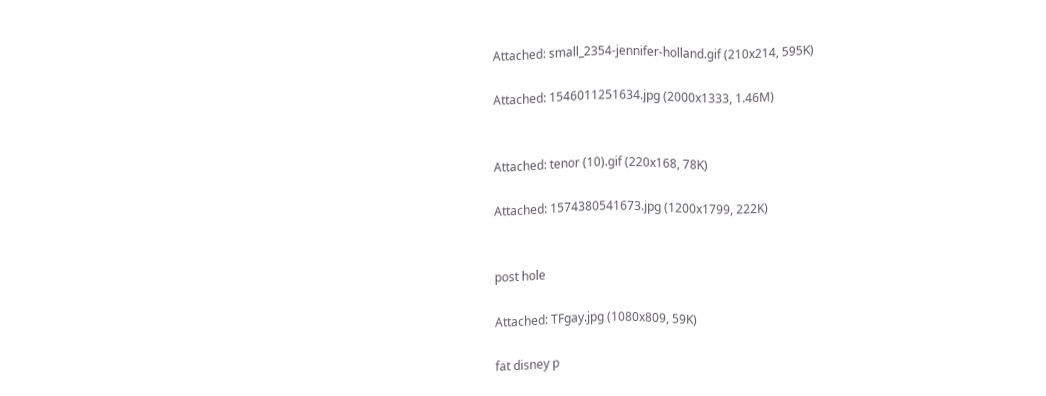Attached: small_2354-jennifer-holland.gif (210x214, 595K)

Attached: 1546011251634.jpg (2000x1333, 1.46M)


Attached: tenor (10).gif (220x168, 78K)

Attached: 1574380541673.jpg (1200x1799, 222K)


post hole

Attached: TFgay.jpg (1080x809, 59K)

fat disney p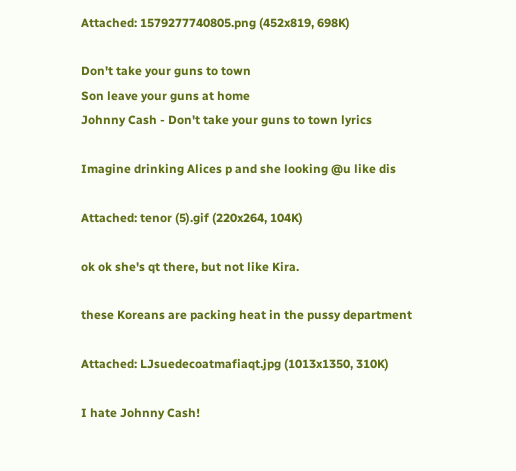Attached: 1579277740805.png (452x819, 698K)

Don't take your guns to town
Son leave your guns at home
Johnny Cash - Don't take your guns to town lyrics

Imagine drinking Alices p and she looking @u like dis

Attached: tenor (5).gif (220x264, 104K)

ok ok she's qt there, but not like Kira.

these Koreans are packing heat in the pussy department

Attached: LJsuedecoatmafiaqt.jpg (1013x1350, 310K)

I hate Johnny Cash!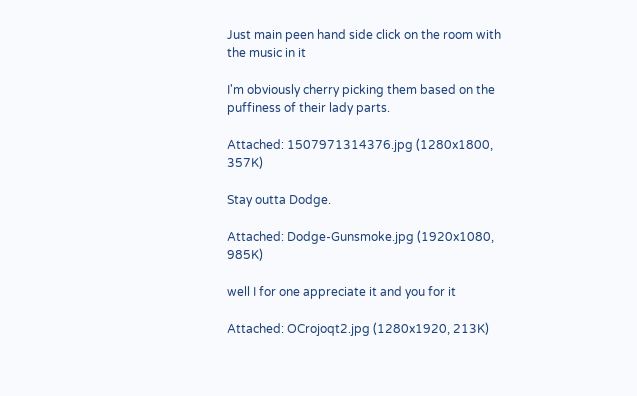Just main peen hand side click on the room with the music in it

I'm obviously cherry picking them based on the puffiness of their lady parts.

Attached: 1507971314376.jpg (1280x1800, 357K)

Stay outta Dodge.

Attached: Dodge-Gunsmoke.jpg (1920x1080, 985K)

well I for one appreciate it and you for it

Attached: OCrojoqt2.jpg (1280x1920, 213K)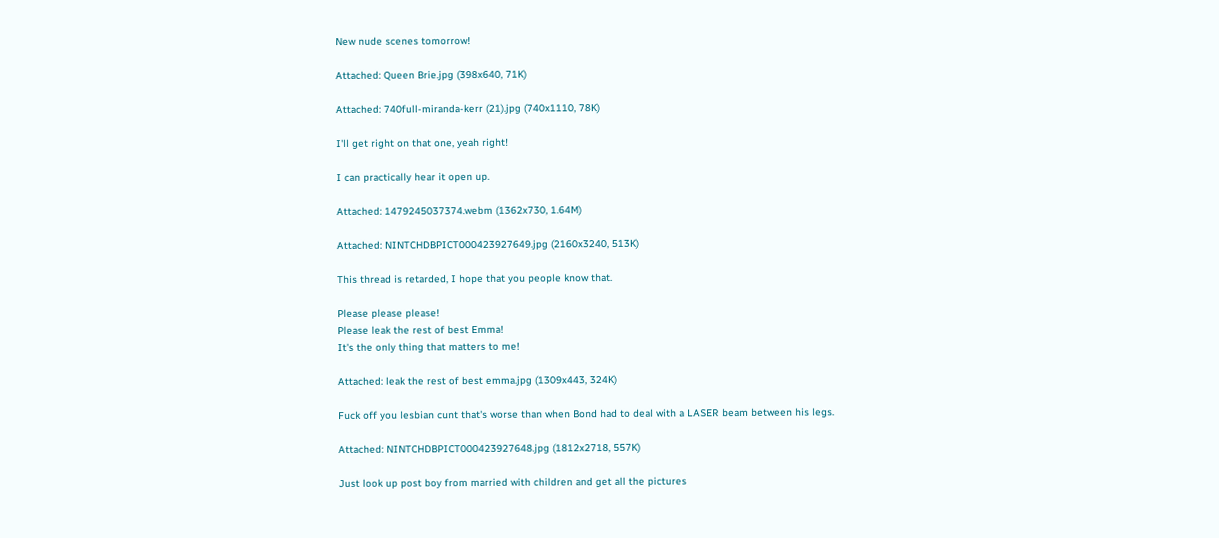New nude scenes tomorrow!

Attached: Queen Brie.jpg (398x640, 71K)

Attached: 740full-miranda-kerr (21).jpg (740x1110, 78K)

I'll get right on that one, yeah right!

I can practically hear it open up.

Attached: 1479245037374.webm (1362x730, 1.64M)

Attached: NINTCHDBPICT000423927649.jpg (2160x3240, 513K)

This thread is retarded, I hope that you people know that.

Please please please!
Please leak the rest of best Emma!
It's the only thing that matters to me!

Attached: leak the rest of best emma.jpg (1309x443, 324K)

Fuck off you lesbian cunt that's worse than when Bond had to deal with a LASER beam between his legs.

Attached: NINTCHDBPICT000423927648.jpg (1812x2718, 557K)

Just look up post boy from married with children and get all the pictures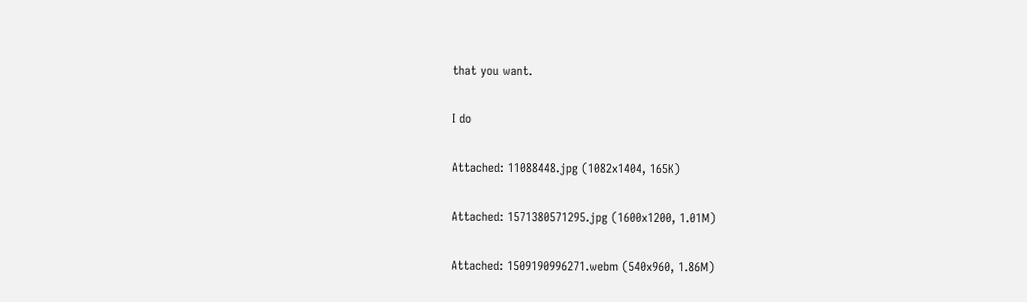that you want.

I do

Attached: 11088448.jpg (1082x1404, 165K)

Attached: 1571380571295.jpg (1600x1200, 1.01M)

Attached: 1509190996271.webm (540x960, 1.86M)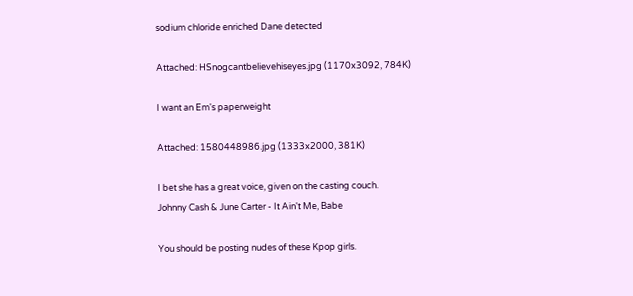sodium chloride enriched Dane detected

Attached: HSnogcantbelievehiseyes.jpg (1170x3092, 784K)

I want an Em's paperweight

Attached: 1580448986.jpg (1333x2000, 381K)

I bet she has a great voice, given on the casting couch.
Johnny Cash & June Carter - It Ain't Me, Babe

You should be posting nudes of these Kpop girls.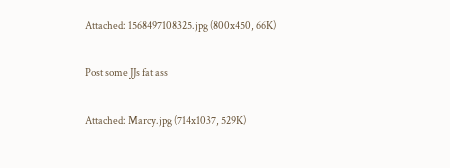Attached: 1568497108325.jpg (800x450, 66K)

Post some JJs fat ass

Attached: Marcy.jpg (714x1037, 529K)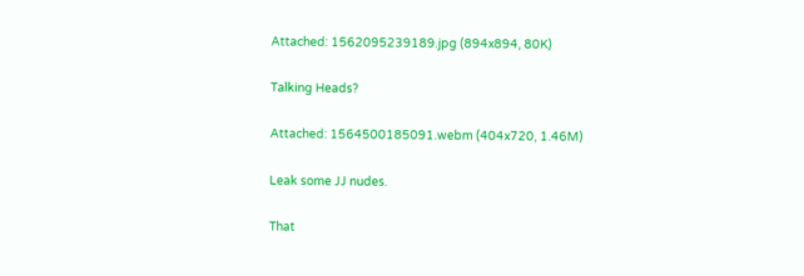Attached: 1562095239189.jpg (894x894, 80K)

Talking Heads?

Attached: 1564500185091.webm (404x720, 1.46M)

Leak some JJ nudes.

That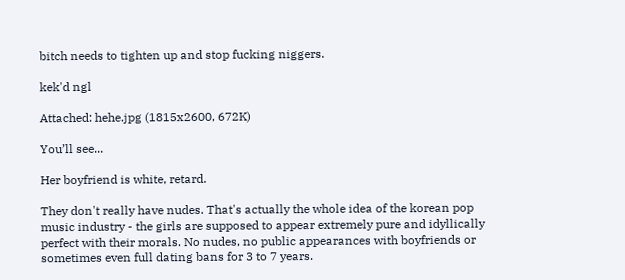bitch needs to tighten up and stop fucking niggers.

kek'd ngl

Attached: hehe.jpg (1815x2600, 672K)

You’ll see...

Her boyfriend is white, retard.

They don't really have nudes. That's actually the whole idea of the korean pop music industry - the girls are supposed to appear extremely pure and idyllically perfect with their morals. No nudes, no public appearances with boyfriends or sometimes even full dating bans for 3 to 7 years.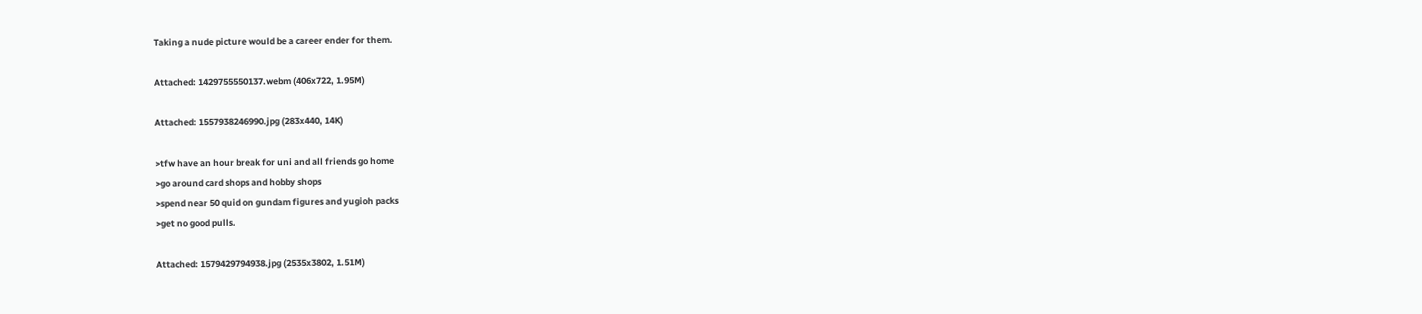Taking a nude picture would be a career ender for them.

Attached: 1429755550137.webm (406x722, 1.95M)

Attached: 1557938246990.jpg (283x440, 14K)

>tfw have an hour break for uni and all friends go home
>go around card shops and hobby shops
>spend near 50 quid on gundam figures and yugioh packs
>get no good pulls.

Attached: 1579429794938.jpg (2535x3802, 1.51M)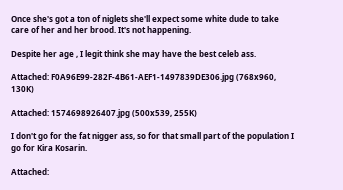Once she's got a ton of niglets she'll expect some white dude to take care of her and her brood. It's not happening.

Despite her age , I legit think she may have the best celeb ass.

Attached: F0A96E99-282F-4B61-AEF1-1497839DE306.jpg (768x960, 130K)

Attached: 1574698926407.jpg (500x539, 255K)

I don't go for the fat nigger ass, so for that small part of the population I go for Kira Kosarin.

Attached: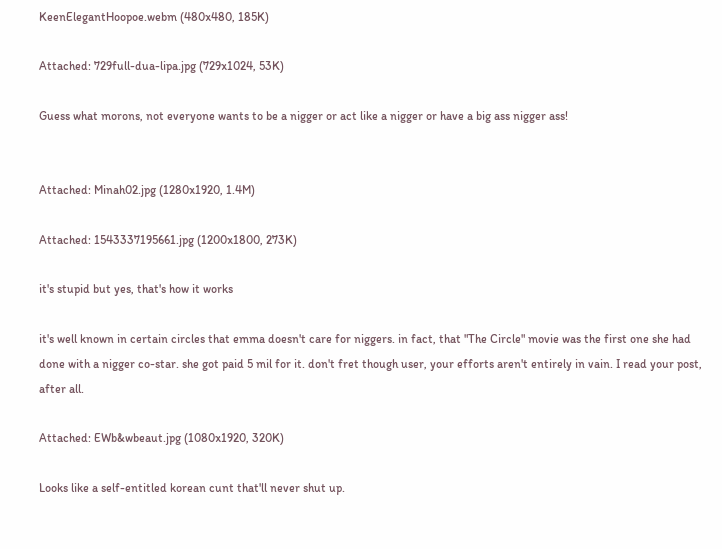KeenElegantHoopoe.webm (480x480, 185K)

Attached: 729full-dua-lipa.jpg (729x1024, 53K)

Guess what morons, not everyone wants to be a nigger or act like a nigger or have a big ass nigger ass!


Attached: Minah02.jpg (1280x1920, 1.4M)

Attached: 1543337195661.jpg (1200x1800, 273K)

it's stupid but yes, that's how it works

it's well known in certain circles that emma doesn't care for niggers. in fact, that "The Circle" movie was the first one she had done with a nigger co-star. she got paid 5 mil for it. don't fret though user, your efforts aren't entirely in vain. I read your post, after all.

Attached: EWb&wbeaut.jpg (1080x1920, 320K)

Looks like a self-entitled korean cunt that'll never shut up.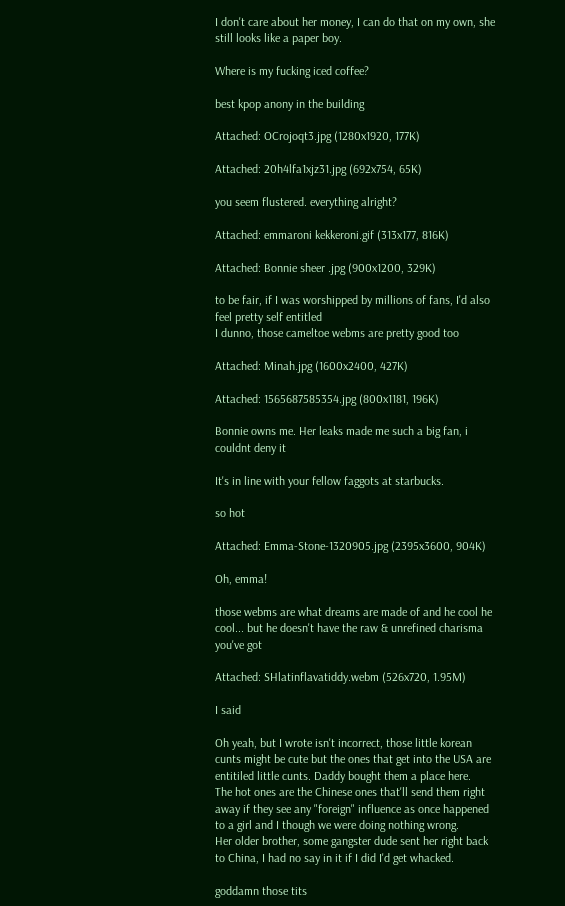I don't care about her money, I can do that on my own, she still looks like a paper boy.

Where is my fucking iced coffee?

best kpop anony in the building

Attached: OCrojoqt3.jpg (1280x1920, 177K)

Attached: 20h4lfa1xjz31.jpg (692x754, 65K)

you seem flustered. everything alright?

Attached: emmaroni kekkeroni.gif (313x177, 816K)

Attached: Bonnie sheer .jpg (900x1200, 329K)

to be fair, if I was worshipped by millions of fans, I'd also feel pretty self entitled
I dunno, those cameltoe webms are pretty good too

Attached: Minah.jpg (1600x2400, 427K)

Attached: 1565687585354.jpg (800x1181, 196K)

Bonnie owns me. Her leaks made me such a big fan, i couldnt deny it

It's in line with your fellow faggots at starbucks.

so hot

Attached: Emma-Stone-1320905.jpg (2395x3600, 904K)

Oh, emma!

those webms are what dreams are made of and he cool he cool... but he doesn't have the raw & unrefined charisma you've got

Attached: SHlatinflavatiddy.webm (526x720, 1.95M)

I said

Oh yeah, but I wrote isn't incorrect, those little korean cunts might be cute but the ones that get into the USA are entitiled little cunts. Daddy bought them a place here.
The hot ones are the Chinese ones that'll send them right away if they see any "foreign" influence as once happened to a girl and I though we were doing nothing wrong.
Her older brother, some gangster dude sent her right back to China, I had no say in it if I did I'd get whacked.

goddamn those tits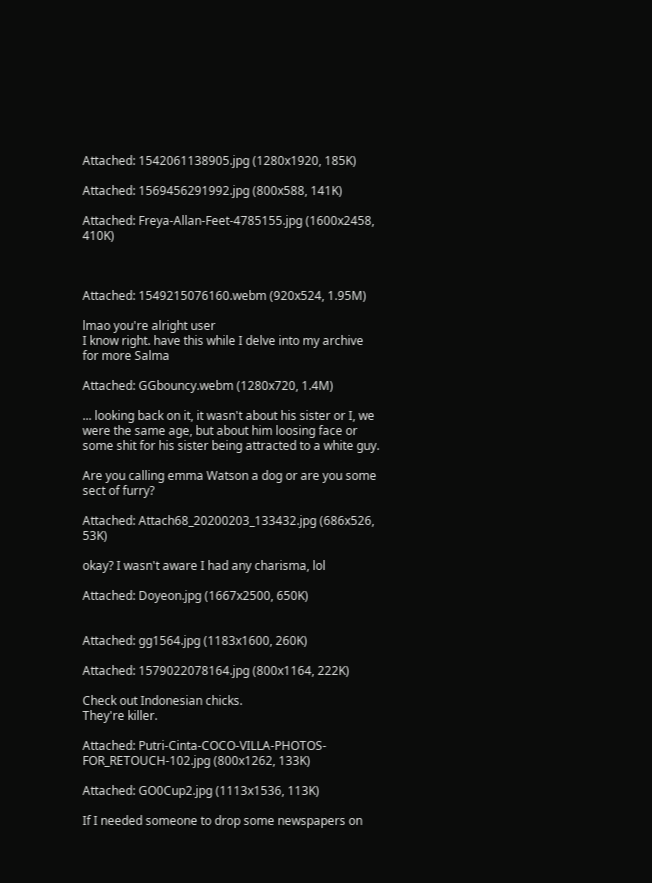Attached: 1542061138905.jpg (1280x1920, 185K)

Attached: 1569456291992.jpg (800x588, 141K)

Attached: Freya-Allan-Feet-4785155.jpg (1600x2458, 410K)



Attached: 1549215076160.webm (920x524, 1.95M)

lmao you're alright user
I know right. have this while I delve into my archive for more Salma

Attached: GGbouncy.webm (1280x720, 1.4M)

... looking back on it, it wasn't about his sister or I, we were the same age, but about him loosing face or some shit for his sister being attracted to a white guy.

Are you calling emma Watson a dog or are you some sect of furry?

Attached: Attach68_20200203_133432.jpg (686x526, 53K)

okay? I wasn't aware I had any charisma, lol

Attached: Doyeon.jpg (1667x2500, 650K)


Attached: gg1564.jpg (1183x1600, 260K)

Attached: 1579022078164.jpg (800x1164, 222K)

Check out Indonesian chicks.
They're killer.

Attached: Putri-Cinta-COCO-VILLA-PHOTOS-FOR_RETOUCH-102.jpg (800x1262, 133K)

Attached: GO0Cup2.jpg (1113x1536, 113K)

If I needed someone to drop some newspapers on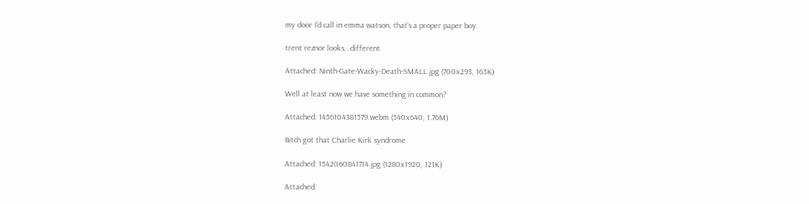my door I'd call in emma watson, that's a proper paper boy.

trent reznor looks...different

Attached: Ninth-Gate-Wacky-Death-SMALL.jpg (700x293, 163K)

Well at least now we have something in common?

Attached: 1456104381579.webm (540x640, 1.76M)

Bitch got that Charlie Kirk syndrome

Attached: 1542060841714.jpg (1280x1920, 121K)

Attached: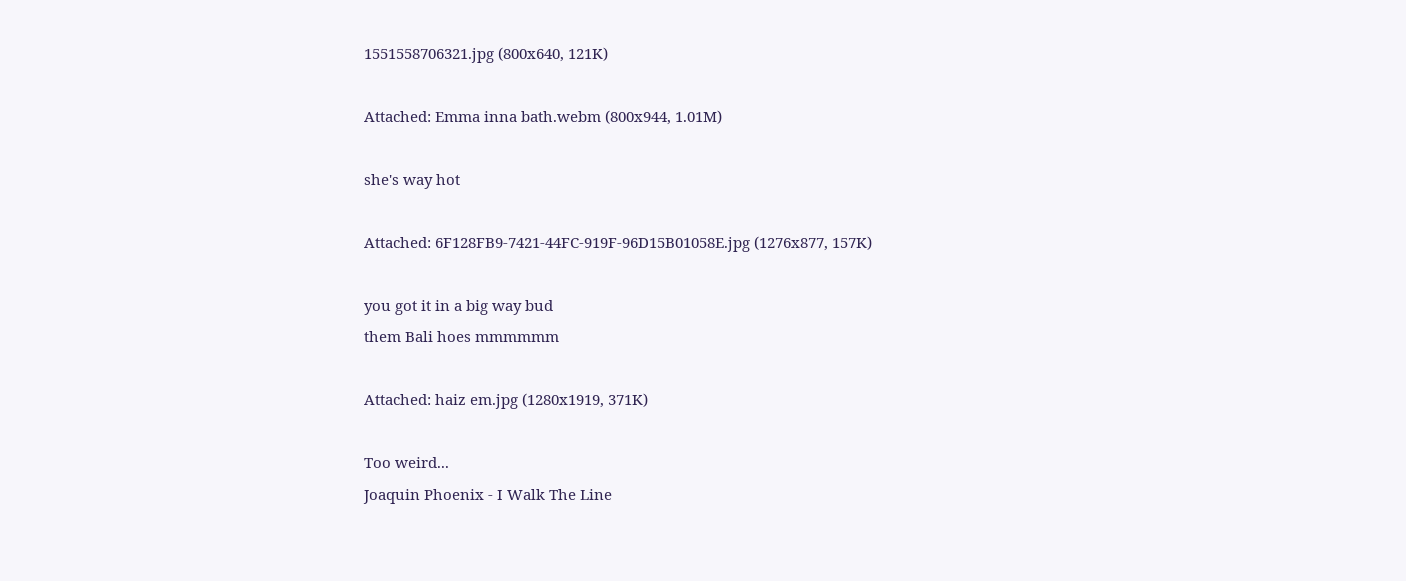1551558706321.jpg (800x640, 121K)

Attached: Emma inna bath.webm (800x944, 1.01M)

she's way hot

Attached: 6F128FB9-7421-44FC-919F-96D15B01058E.jpg (1276x877, 157K)

you got it in a big way bud
them Bali hoes mmmmmm

Attached: haiz em.jpg (1280x1919, 371K)

Too weird...
Joaquin Phoenix - I Walk The Line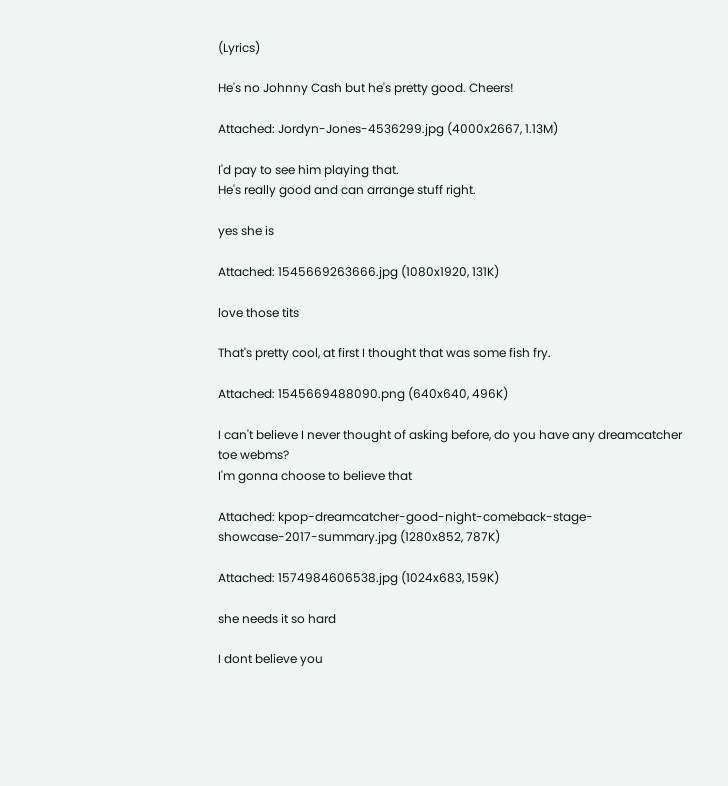(Lyrics)

He's no Johnny Cash but he's pretty good. Cheers!

Attached: Jordyn-Jones-4536299.jpg (4000x2667, 1.13M)

I'd pay to see him playing that.
He's really good and can arrange stuff right.

yes she is

Attached: 1545669263666.jpg (1080x1920, 131K)

love those tits

That's pretty cool, at first I thought that was some fish fry.

Attached: 1545669488090.png (640x640, 496K)

I can't believe I never thought of asking before, do you have any dreamcatcher toe webms?
I'm gonna choose to believe that

Attached: kpop-dreamcatcher-good-night-comeback-stage-showcase-2017-summary.jpg (1280x852, 787K)

Attached: 1574984606538.jpg (1024x683, 159K)

she needs it so hard

I dont believe you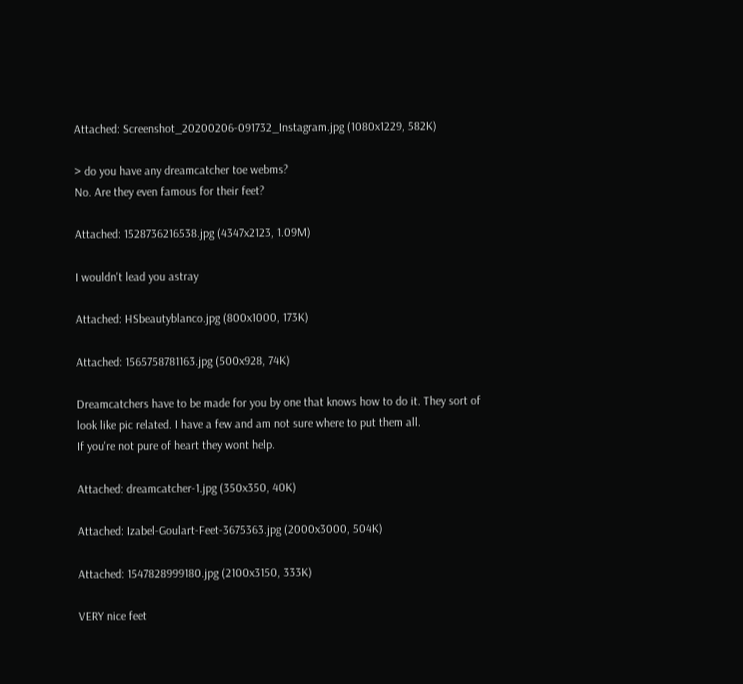Attached: Screenshot_20200206-091732_Instagram.jpg (1080x1229, 582K)

> do you have any dreamcatcher toe webms?
No. Are they even famous for their feet?

Attached: 1528736216538.jpg (4347x2123, 1.09M)

I wouldn't lead you astray

Attached: HSbeautyblanco.jpg (800x1000, 173K)

Attached: 1565758781163.jpg (500x928, 74K)

Dreamcatchers have to be made for you by one that knows how to do it. They sort of look like pic related. I have a few and am not sure where to put them all.
If you're not pure of heart they wont help.

Attached: dreamcatcher-1.jpg (350x350, 40K)

Attached: Izabel-Goulart-Feet-3675363.jpg (2000x3000, 504K)

Attached: 1547828999180.jpg (2100x3150, 333K)

VERY nice feet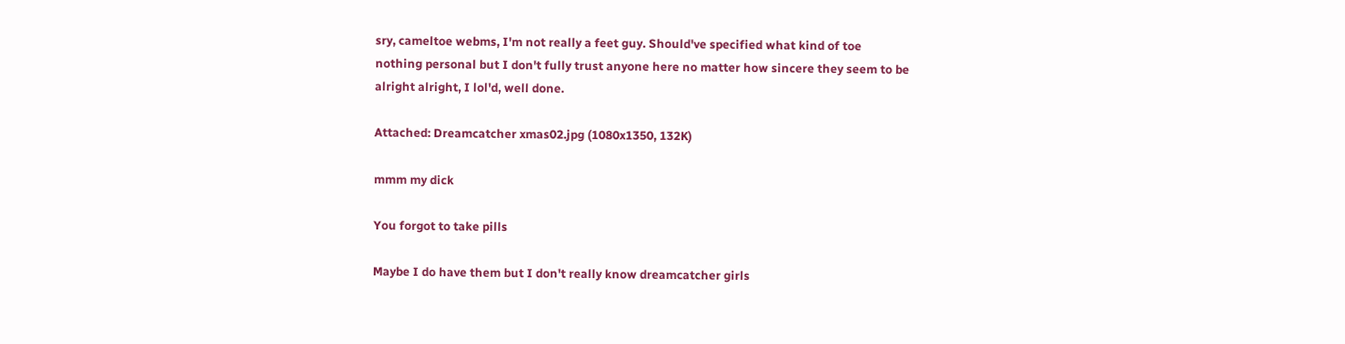sry, cameltoe webms, I'm not really a feet guy. Should've specified what kind of toe
nothing personal but I don't fully trust anyone here no matter how sincere they seem to be
alright alright, I lol'd, well done.

Attached: Dreamcatcher xmas02.jpg (1080x1350, 132K)

mmm my dick

You forgot to take pills

Maybe I do have them but I don't really know dreamcatcher girls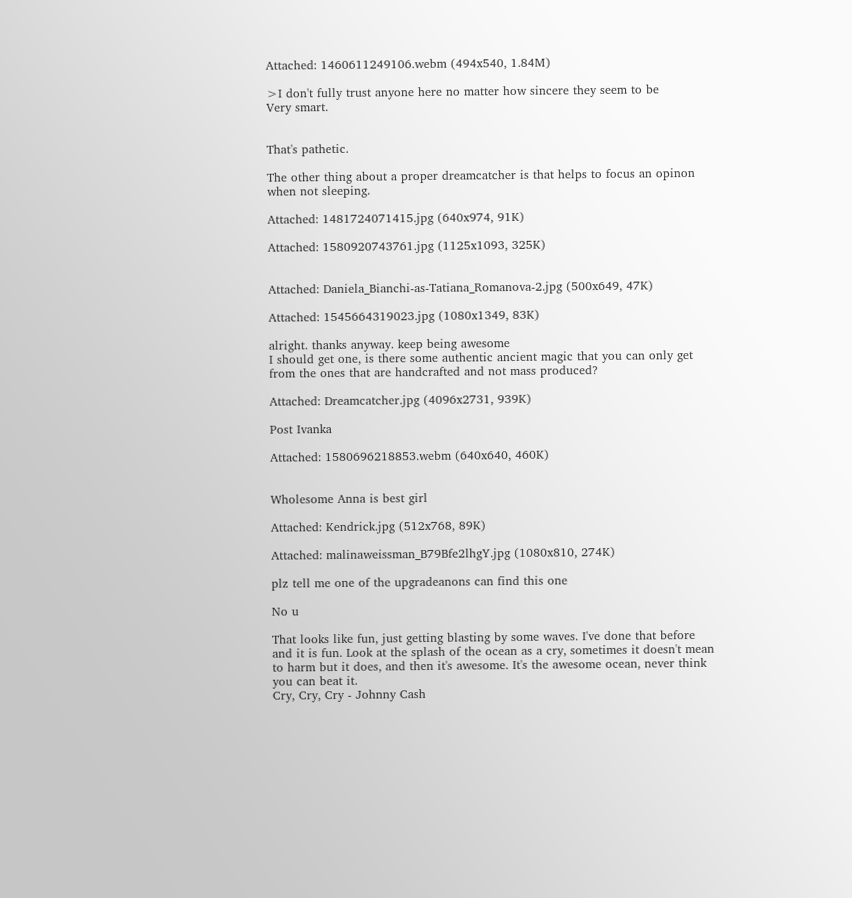Attached: 1460611249106.webm (494x540, 1.84M)

>I don't fully trust anyone here no matter how sincere they seem to be
Very smart.


That's pathetic.

The other thing about a proper dreamcatcher is that helps to focus an opinon when not sleeping.

Attached: 1481724071415.jpg (640x974, 91K)

Attached: 1580920743761.jpg (1125x1093, 325K)


Attached: Daniela_Bianchi-as-Tatiana_Romanova-2.jpg (500x649, 47K)

Attached: 1545664319023.jpg (1080x1349, 83K)

alright. thanks anyway. keep being awesome
I should get one, is there some authentic ancient magic that you can only get from the ones that are handcrafted and not mass produced?

Attached: Dreamcatcher.jpg (4096x2731, 939K)

Post Ivanka

Attached: 1580696218853.webm (640x640, 460K)


Wholesome Anna is best girl

Attached: Kendrick.jpg (512x768, 89K)

Attached: malinaweissman_B79Bfe2lhgY.jpg (1080x810, 274K)

plz tell me one of the upgradeanons can find this one

No u

That looks like fun, just getting blasting by some waves. I've done that before and it is fun. Look at the splash of the ocean as a cry, sometimes it doesn't mean to harm but it does, and then it's awesome. It's the awesome ocean, never think you can beat it.
Cry, Cry, Cry - Johnny Cash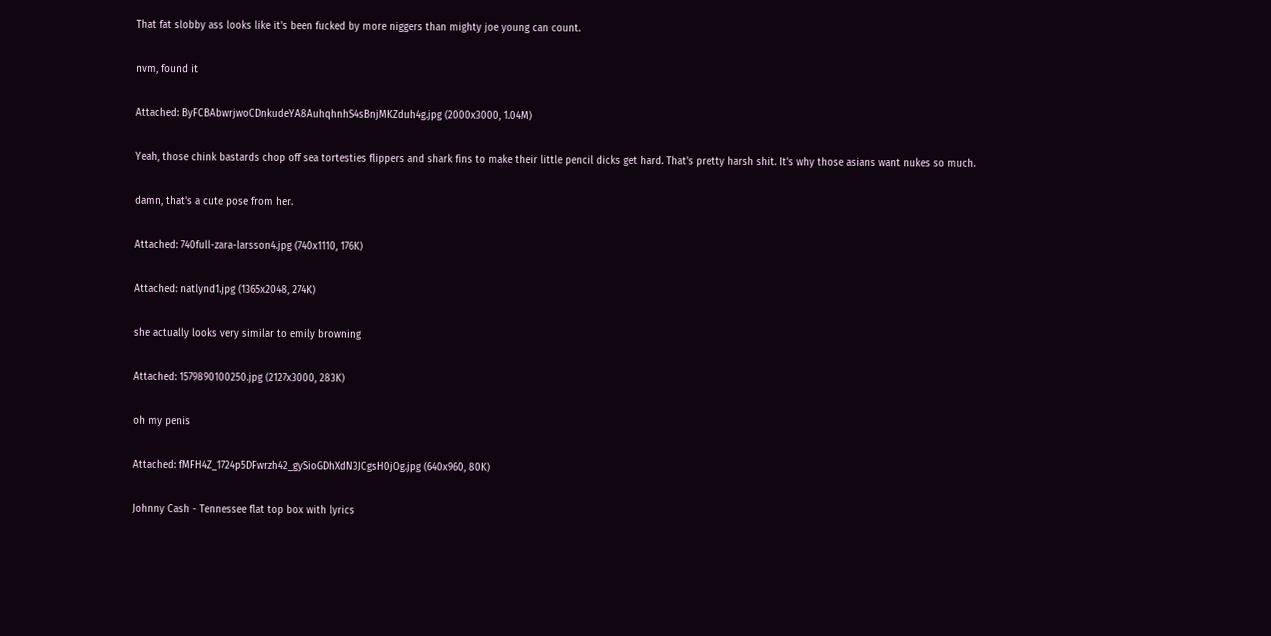That fat slobby ass looks like it's been fucked by more niggers than mighty joe young can count.

nvm, found it

Attached: ByFCBAbwrjwoCDnkudeYA8AuhqhnhS4sBnjMKZduh4g.jpg (2000x3000, 1.04M)

Yeah, those chink bastards chop off sea tortesties flippers and shark fins to make their little pencil dicks get hard. That's pretty harsh shit. It's why those asians want nukes so much.

damn, that's a cute pose from her.

Attached: 740full-zara-larsson4.jpg (740x1110, 176K)

Attached: natlynd1.jpg (1365x2048, 274K)

she actually looks very similar to emily browning

Attached: 1579890100250.jpg (2127x3000, 283K)

oh my penis

Attached: fMFH4Z_1724p5DFwrzh42_gySioGDhXdN3JCgsH0jOg.jpg (640x960, 80K)

Johnny Cash - Tennessee flat top box with lyrics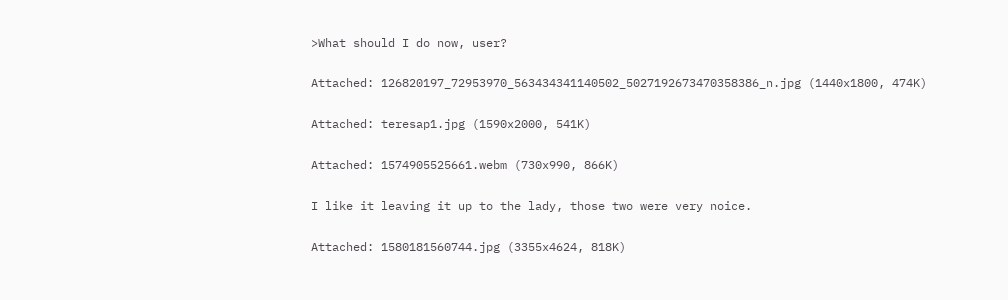>What should I do now, user?

Attached: 126820197_72953970_563434341140502_5027192673470358386_n.jpg (1440x1800, 474K)

Attached: teresap1.jpg (1590x2000, 541K)

Attached: 1574905525661.webm (730x990, 866K)

I like it leaving it up to the lady, those two were very noice.

Attached: 1580181560744.jpg (3355x4624, 818K)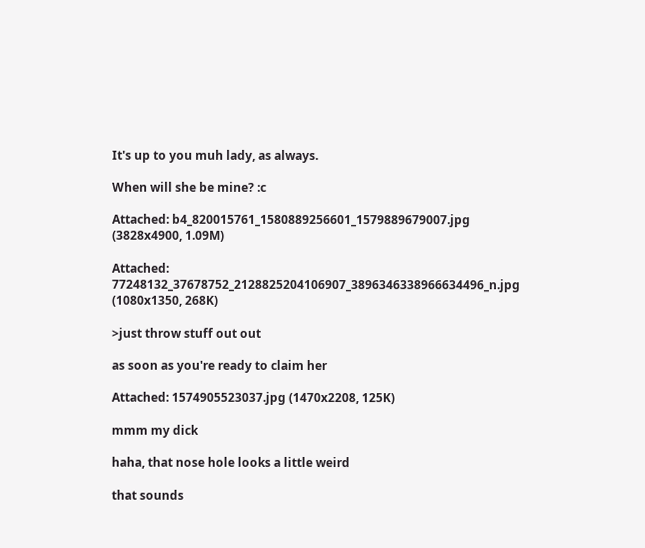It's up to you muh lady, as always.

When will she be mine? :c

Attached: b4_820015761_1580889256601_1579889679007.jpg (3828x4900, 1.09M)

Attached: 77248132_37678752_2128825204106907_3896346338966634496_n.jpg (1080x1350, 268K)

>just throw stuff out out

as soon as you're ready to claim her

Attached: 1574905523037.jpg (1470x2208, 125K)

mmm my dick

haha, that nose hole looks a little weird

that sounds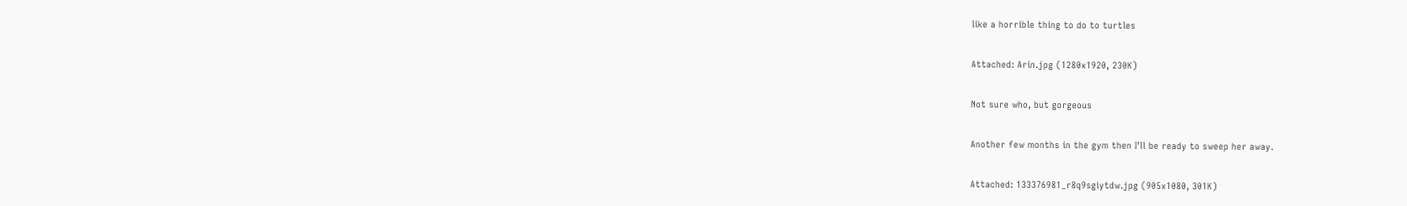like a horrible thing to do to turtles

Attached: Arin.jpg (1280x1920, 230K)

Not sure who, but gorgeous

Another few months in the gym then I'll be ready to sweep her away.

Attached: 133376981_r8q9sgiytdw.jpg (905x1080, 301K)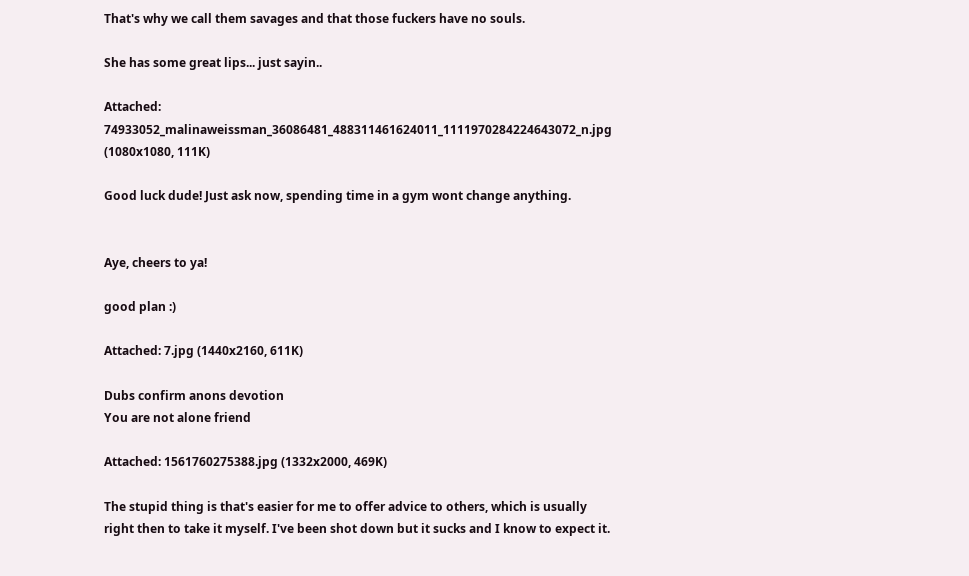That's why we call them savages and that those fuckers have no souls.

She has some great lips... just sayin..

Attached: 74933052_malinaweissman_36086481_488311461624011_1111970284224643072_n.jpg (1080x1080, 111K)

Good luck dude! Just ask now, spending time in a gym wont change anything.


Aye, cheers to ya!

good plan :)

Attached: 7.jpg (1440x2160, 611K)

Dubs confirm anons devotion
You are not alone friend

Attached: 1561760275388.jpg (1332x2000, 469K)

The stupid thing is that's easier for me to offer advice to others, which is usually right then to take it myself. I've been shot down but it sucks and I know to expect it.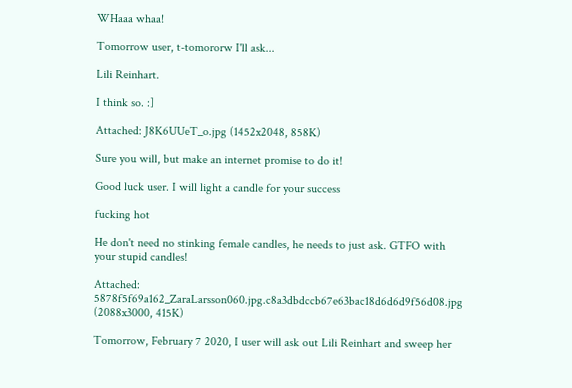WHaaa whaa!

Tomorrow user, t-tomororw I'll ask...

Lili Reinhart.

I think so. :]

Attached: J8K6UUeT_o.jpg (1452x2048, 858K)

Sure you will, but make an internet promise to do it!

Good luck user. I will light a candle for your success

fucking hot

He don't need no stinking female candles, he needs to just ask. GTFO with your stupid candles!

Attached: 5878f5f69a162_ZaraLarsson060.jpg.c8a3dbdccb67e63bac18d6d6d9f56d08.jpg (2088x3000, 415K)

Tomorrow, February 7 2020, I user will ask out Lili Reinhart and sweep her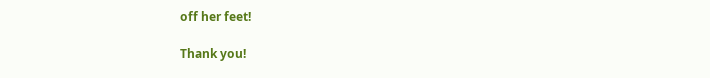off her feet!

Thank you!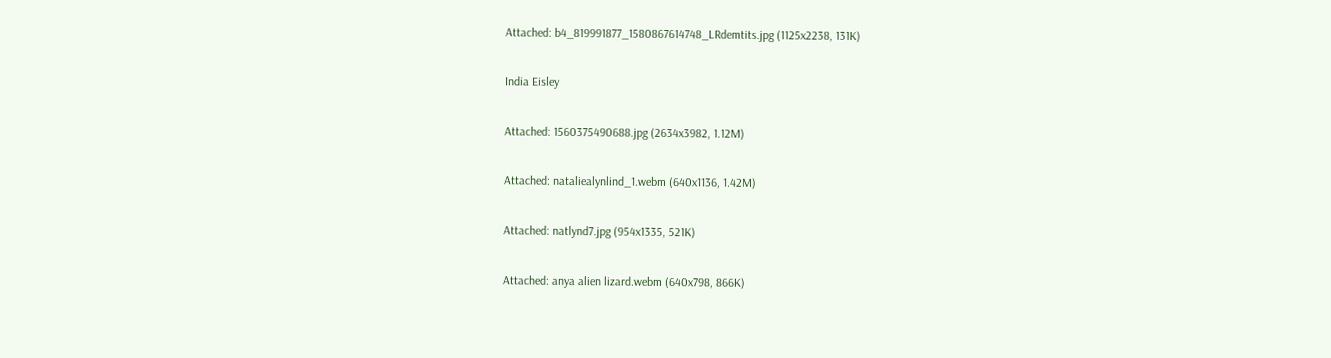Attached: b4_819991877_1580867614748_LRdemtits.jpg (1125x2238, 131K)

India Eisley

Attached: 1560375490688.jpg (2634x3982, 1.12M)

Attached: nataliealynlind_1.webm (640x1136, 1.42M)

Attached: natlynd7.jpg (954x1335, 521K)

Attached: anya alien lizard.webm (640x798, 866K)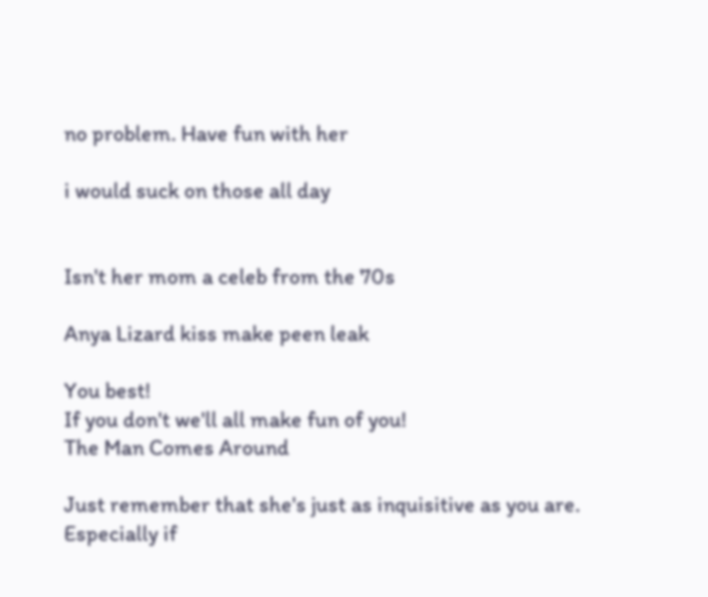no problem. Have fun with her

i would suck on those all day


Isn't her mom a celeb from the 70s

Anya Lizard kiss make peen leak

You best!
If you don't we'll all make fun of you!
The Man Comes Around

Just remember that she's just as inquisitive as you are. Especially if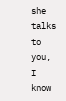she talks to you, I know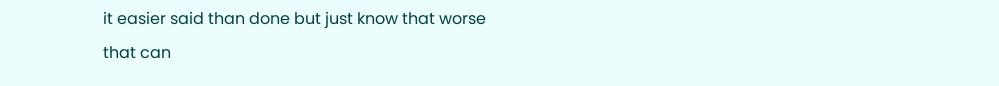it easier said than done but just know that worse that can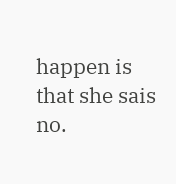happen is that she sais no.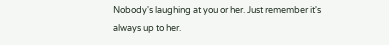Nobody's laughing at you or her. Just remember it's always up to her.